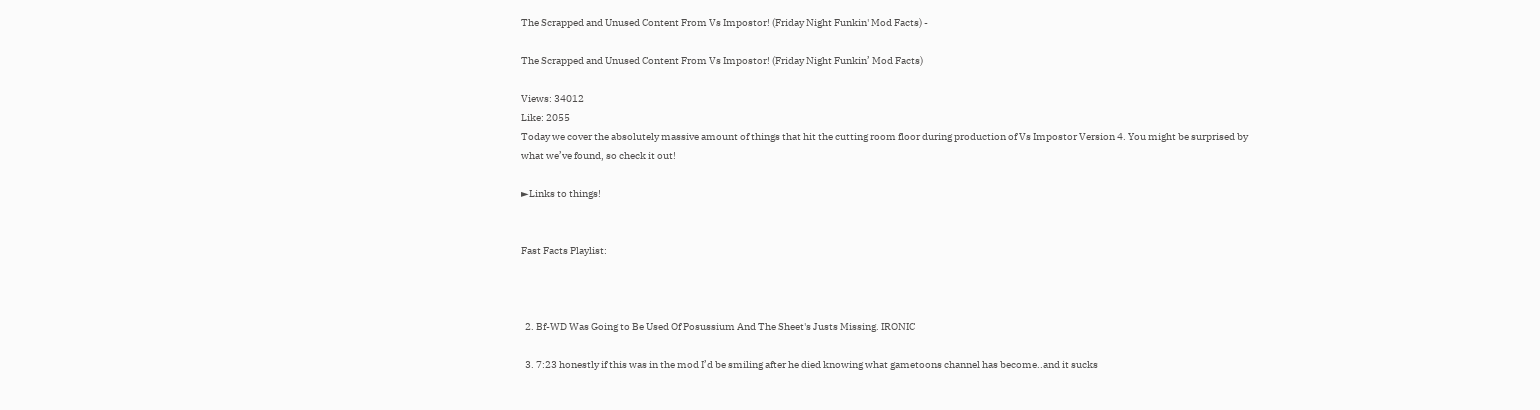The Scrapped and Unused Content From Vs Impostor! (Friday Night Funkin' Mod Facts) -

The Scrapped and Unused Content From Vs Impostor! (Friday Night Funkin’ Mod Facts)

Views: 34012
Like: 2055
Today we cover the absolutely massive amount of things that hit the cutting room floor during production of Vs Impostor Version 4. You might be surprised by what we’ve found, so check it out!

►Links to things!


Fast Facts Playlist:



  2. Bf-WD Was Going to Be Used Of Posussium And The Sheet's Justs Missing. IRONIC

  3. 7:23 honestly if this was in the mod I’d be smiling after he died knowing what gametoons channel has become..and it sucks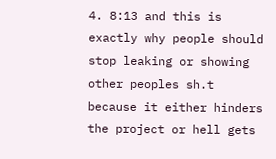4. 8:13 and this is exactly why people should stop leaking or showing other peoples sh.t because it either hinders the project or hell gets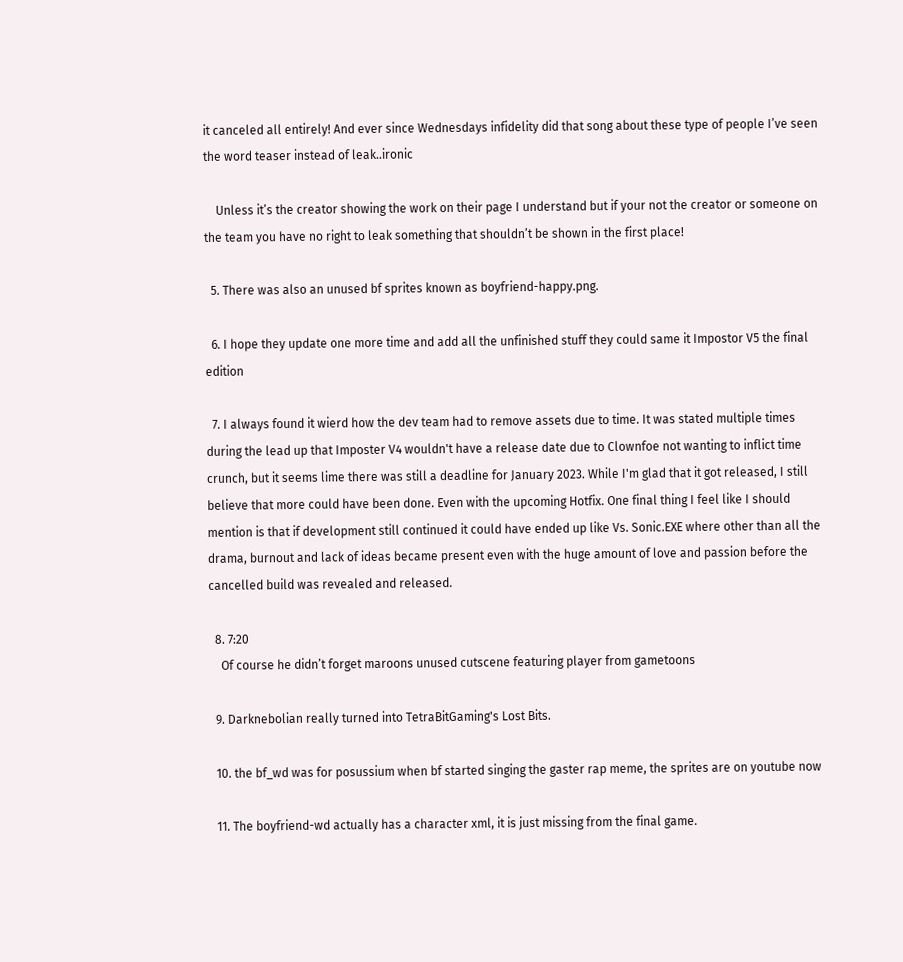it canceled all entirely! And ever since Wednesdays infidelity did that song about these type of people I’ve seen the word teaser instead of leak..ironic

    Unless it’s the creator showing the work on their page I understand but if your not the creator or someone on the team you have no right to leak something that shouldn’t be shown in the first place!

  5. There was also an unused bf sprites known as boyfriend-happy.png.

  6. I hope they update one more time and add all the unfinished stuff they could same it Impostor V5 the final edition

  7. I always found it wierd how the dev team had to remove assets due to time. It was stated multiple times during the lead up that Imposter V4 wouldn't have a release date due to Clownfoe not wanting to inflict time crunch, but it seems lime there was still a deadline for January 2023. While I'm glad that it got released, I still believe that more could have been done. Even with the upcoming Hotfix. One final thing I feel like I should mention is that if development still continued it could have ended up like Vs. Sonic.EXE where other than all the drama, burnout and lack of ideas became present even with the huge amount of love and passion before the cancelled build was revealed and released.

  8. 7:20
    Of course he didn’t forget maroons unused cutscene featuring player from gametoons

  9. Darknebolian really turned into TetraBitGaming's Lost Bits.

  10. the bf_wd was for posussium when bf started singing the gaster rap meme, the sprites are on youtube now

  11. The boyfriend-wd actually has a character xml, it is just missing from the final game.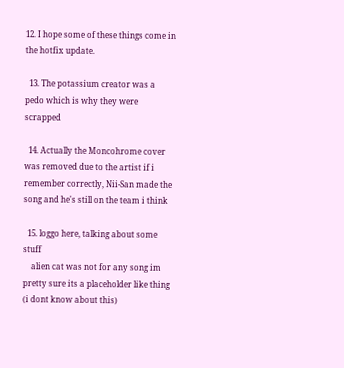12. I hope some of these things come in the hotfix update.

  13. The potassium creator was a pedo which is why they were scrapped

  14. Actually the Moncohrome cover was removed due to the artist if i remember correctly, Nii-San made the song and he's still on the team i think

  15. loggo here, talking about some stuff
    alien cat was not for any song im pretty sure its a placeholder like thing (i dont know about this)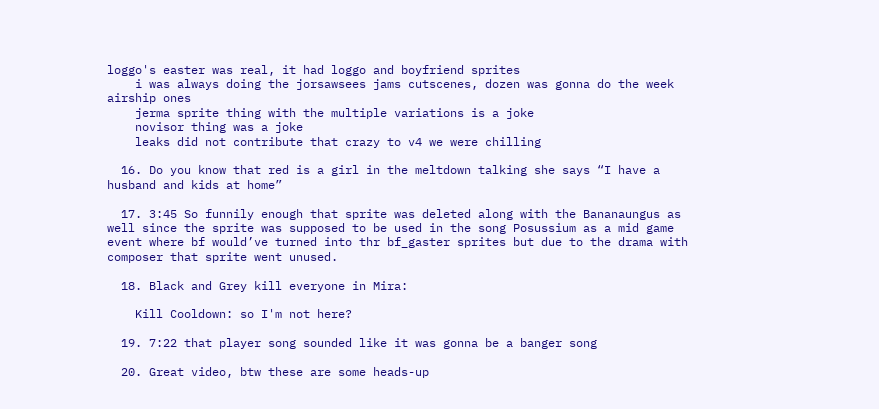loggo's easter was real, it had loggo and boyfriend sprites
    i was always doing the jorsawsees jams cutscenes, dozen was gonna do the week airship ones
    jerma sprite thing with the multiple variations is a joke
    novisor thing was a joke
    leaks did not contribute that crazy to v4 we were chilling

  16. Do you know that red is a girl in the meltdown talking she says “I have a husband and kids at home”

  17. 3:45 So funnily enough that sprite was deleted along with the Bananaungus as well since the sprite was supposed to be used in the song Posussium as a mid game event where bf would’ve turned into thr bf_gaster sprites but due to the drama with composer that sprite went unused.

  18. Black and Grey kill everyone in Mira:

    Kill Cooldown: so I'm not here?

  19. 7:22 that player song sounded like it was gonna be a banger song

  20. Great video, btw these are some heads-up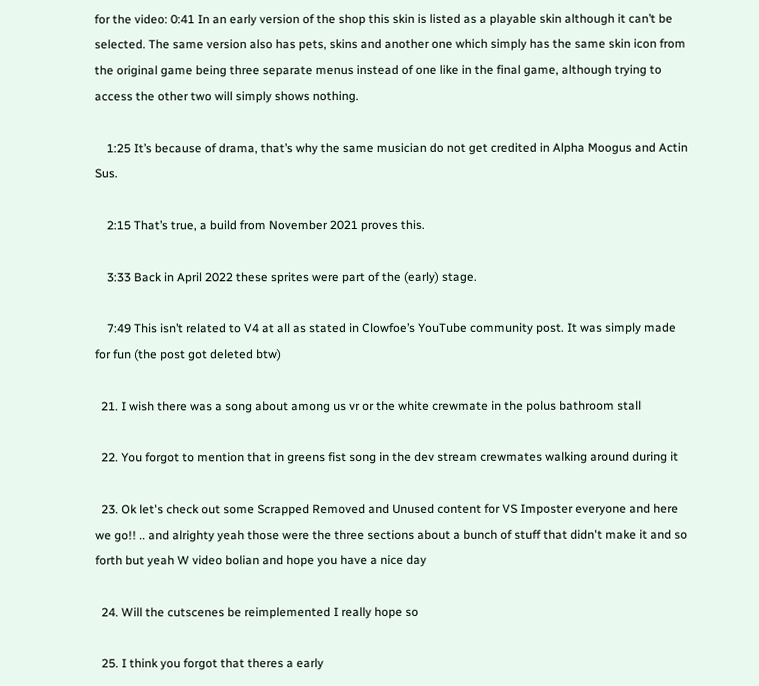for the video: 0:41 In an early version of the shop this skin is listed as a playable skin although it can’t be selected. The same version also has pets, skins and another one which simply has the same skin icon from the original game being three separate menus instead of one like in the final game, although trying to access the other two will simply shows nothing.

    1:25 It’s because of drama, that’s why the same musician do not get credited in Alpha Moogus and Actin Sus.

    2:15 That’s true, a build from November 2021 proves this.

    3:33 Back in April 2022 these sprites were part of the (early) stage.

    7:49 This isn’t related to V4 at all as stated in Clowfoe’s YouTube community post. It was simply made for fun (the post got deleted btw)

  21. I wish there was a song about among us vr or the white crewmate in the polus bathroom stall

  22. You forgot to mention that in greens fist song in the dev stream crewmates walking around during it

  23. Ok let's check out some Scrapped Removed and Unused content for VS Imposter everyone and here we go!! .. and alrighty yeah those were the three sections about a bunch of stuff that didn't make it and so forth but yeah W video bolian and hope you have a nice day

  24. Will the cutscenes be reimplemented I really hope so

  25. I think you forgot that theres a early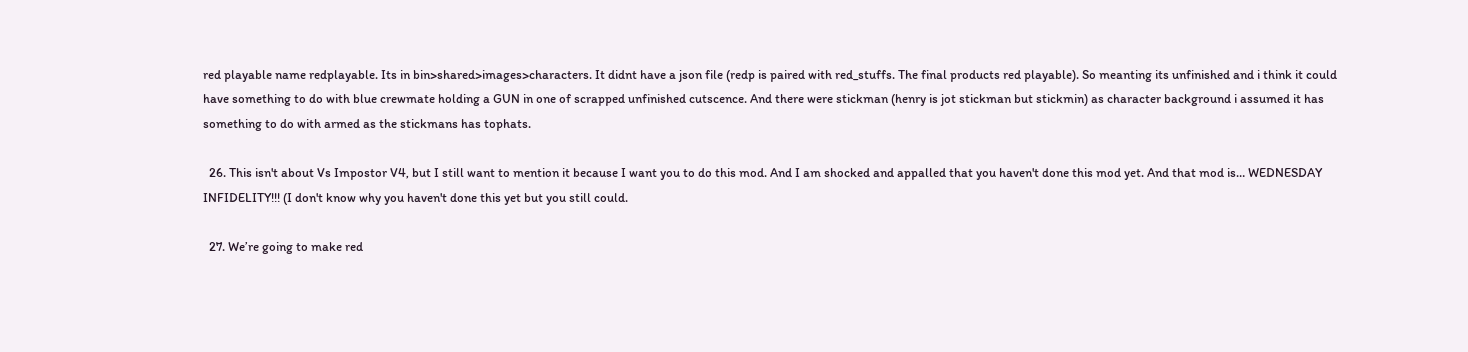red playable name redplayable. Its in bin>shared>images>characters. It didnt have a json file (redp is paired with red_stuffs. The final products red playable). So meanting its unfinished and i think it could have something to do with blue crewmate holding a GUN in one of scrapped unfinished cutscence. And there were stickman (henry is jot stickman but stickmin) as character background i assumed it has something to do with armed as the stickmans has tophats.

  26. This isn't about Vs Impostor V4, but I still want to mention it because I want you to do this mod. And I am shocked and appalled that you haven't done this mod yet. And that mod is… WEDNESDAY INFIDELITY!!! (I don't know why you haven't done this yet but you still could.

  27. We’re going to make red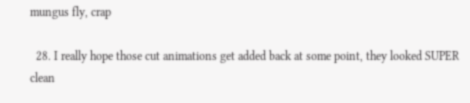mungus fly, crap

  28. I really hope those cut animations get added back at some point, they looked SUPER clean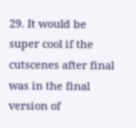29. It would be super cool if the cutscenes after final was in the final version of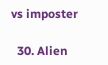vs imposter

  30. Alien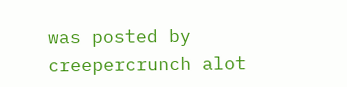was posted by creepercrunch alot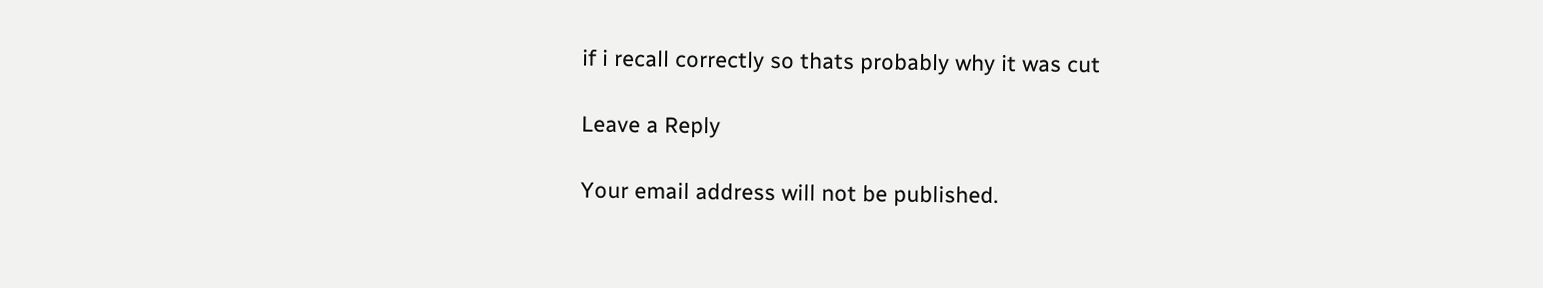if i recall correctly so thats probably why it was cut

Leave a Reply

Your email address will not be published.